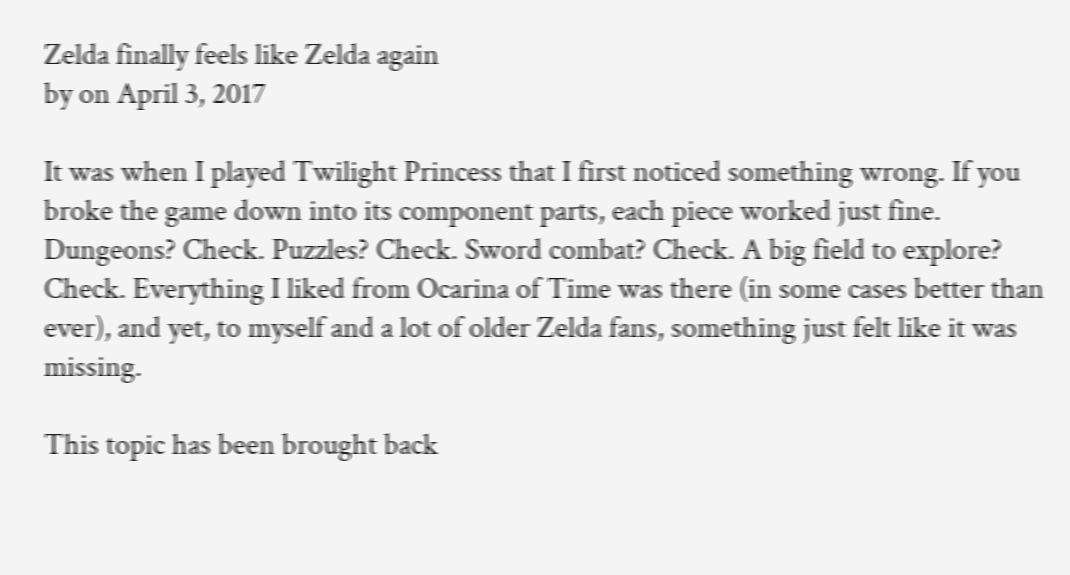Zelda finally feels like Zelda again
by on April 3, 2017

It was when I played Twilight Princess that I first noticed something wrong. If you broke the game down into its component parts, each piece worked just fine. Dungeons? Check. Puzzles? Check. Sword combat? Check. A big field to explore? Check. Everything I liked from Ocarina of Time was there (in some cases better than ever), and yet, to myself and a lot of older Zelda fans, something just felt like it was missing.

This topic has been brought back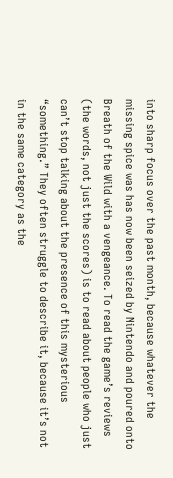into sharp focus over the past month, because whatever the missing spice was has now been seized by Nintendo and poured onto Breath of the Wild with a vengeance. To read the game’s reviews (the words, not just the scores) is to read about people who just can’t stop talking about the presence of this mysterious “something.” They often struggle to describe it, because it’s not in the same category as the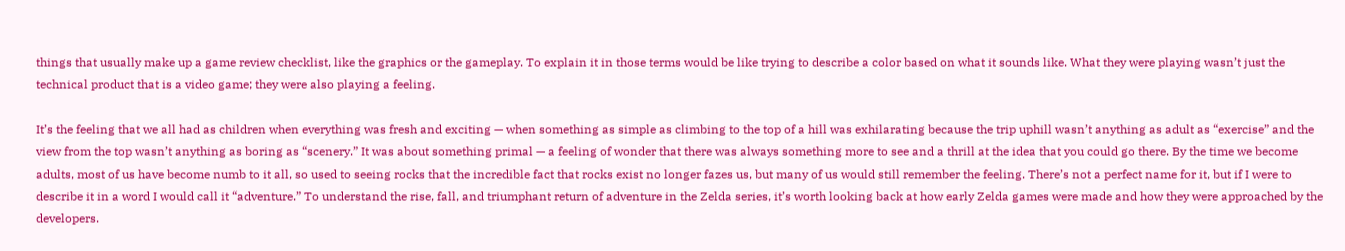things that usually make up a game review checklist, like the graphics or the gameplay. To explain it in those terms would be like trying to describe a color based on what it sounds like. What they were playing wasn’t just the technical product that is a video game; they were also playing a feeling.

It’s the feeling that we all had as children when everything was fresh and exciting — when something as simple as climbing to the top of a hill was exhilarating because the trip uphill wasn’t anything as adult as “exercise” and the view from the top wasn’t anything as boring as “scenery.” It was about something primal — a feeling of wonder that there was always something more to see and a thrill at the idea that you could go there. By the time we become adults, most of us have become numb to it all, so used to seeing rocks that the incredible fact that rocks exist no longer fazes us, but many of us would still remember the feeling. There’s not a perfect name for it, but if I were to describe it in a word I would call it “adventure.” To understand the rise, fall, and triumphant return of adventure in the Zelda series, it’s worth looking back at how early Zelda games were made and how they were approached by the developers.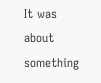It was about something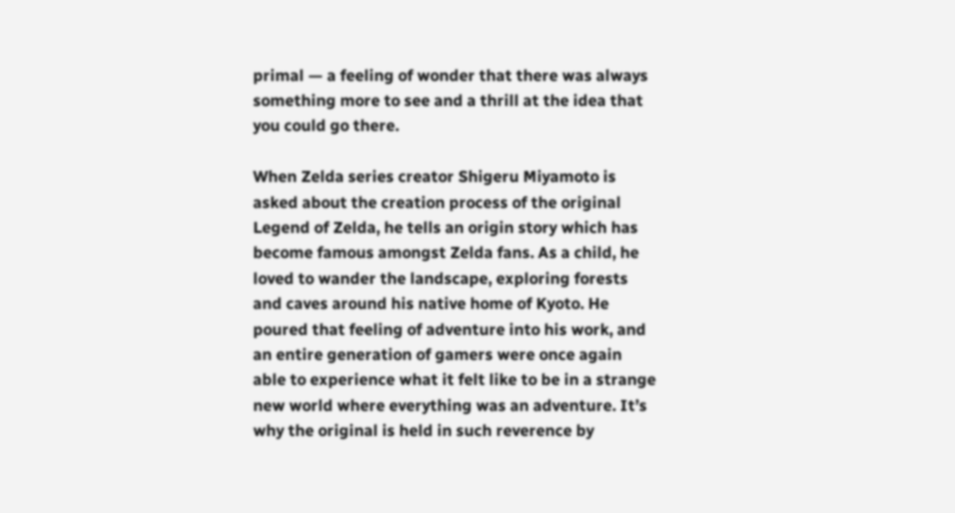primal — a feeling of wonder that there was always something more to see and a thrill at the idea that you could go there.

When Zelda series creator Shigeru Miyamoto is asked about the creation process of the original Legend of Zelda, he tells an origin story which has become famous amongst Zelda fans. As a child, he loved to wander the landscape, exploring forests and caves around his native home of Kyoto. He poured that feeling of adventure into his work, and an entire generation of gamers were once again able to experience what it felt like to be in a strange new world where everything was an adventure. It’s why the original is held in such reverence by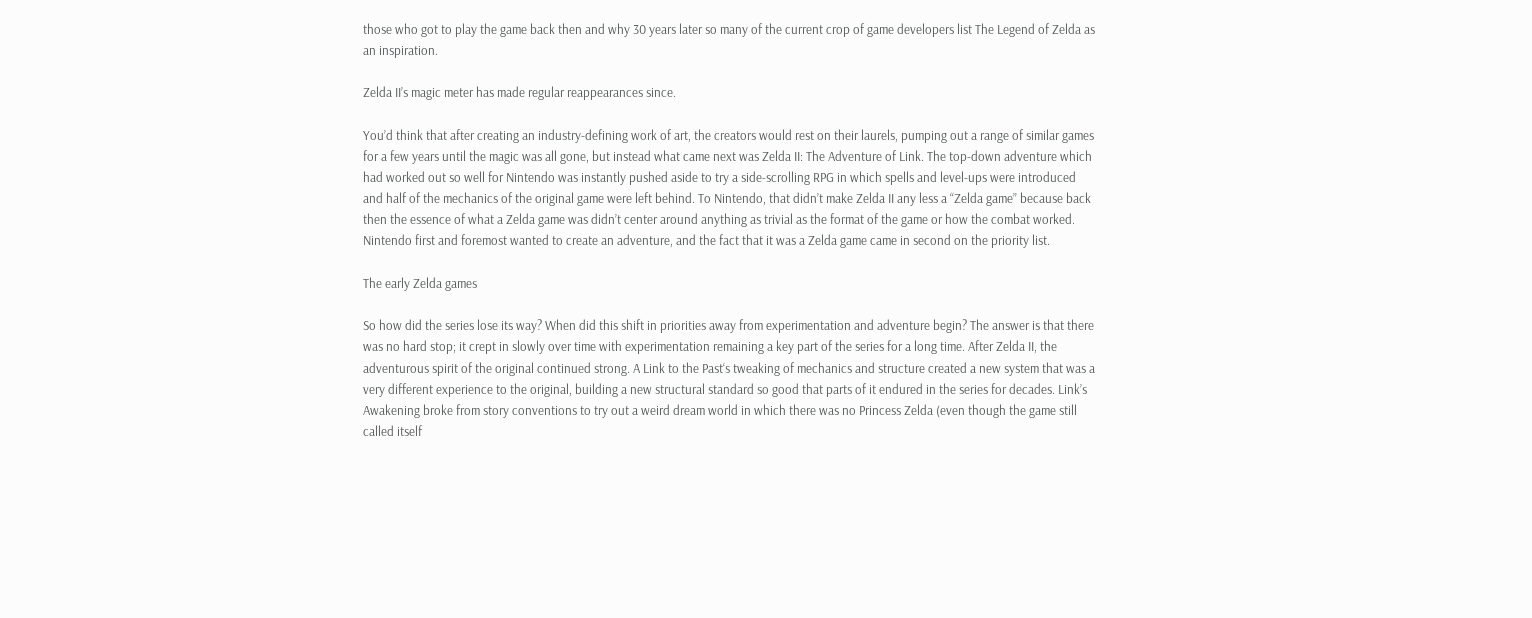those who got to play the game back then and why 30 years later so many of the current crop of game developers list The Legend of Zelda as an inspiration.

Zelda II’s magic meter has made regular reappearances since.

You’d think that after creating an industry-defining work of art, the creators would rest on their laurels, pumping out a range of similar games for a few years until the magic was all gone, but instead what came next was Zelda II: The Adventure of Link. The top-down adventure which had worked out so well for Nintendo was instantly pushed aside to try a side-scrolling RPG in which spells and level-ups were introduced and half of the mechanics of the original game were left behind. To Nintendo, that didn’t make Zelda II any less a “Zelda game” because back then the essence of what a Zelda game was didn’t center around anything as trivial as the format of the game or how the combat worked. Nintendo first and foremost wanted to create an adventure, and the fact that it was a Zelda game came in second on the priority list.

The early Zelda games

So how did the series lose its way? When did this shift in priorities away from experimentation and adventure begin? The answer is that there was no hard stop; it crept in slowly over time with experimentation remaining a key part of the series for a long time. After Zelda II, the adventurous spirit of the original continued strong. A Link to the Past‘s tweaking of mechanics and structure created a new system that was a very different experience to the original, building a new structural standard so good that parts of it endured in the series for decades. Link’s Awakening broke from story conventions to try out a weird dream world in which there was no Princess Zelda (even though the game still called itself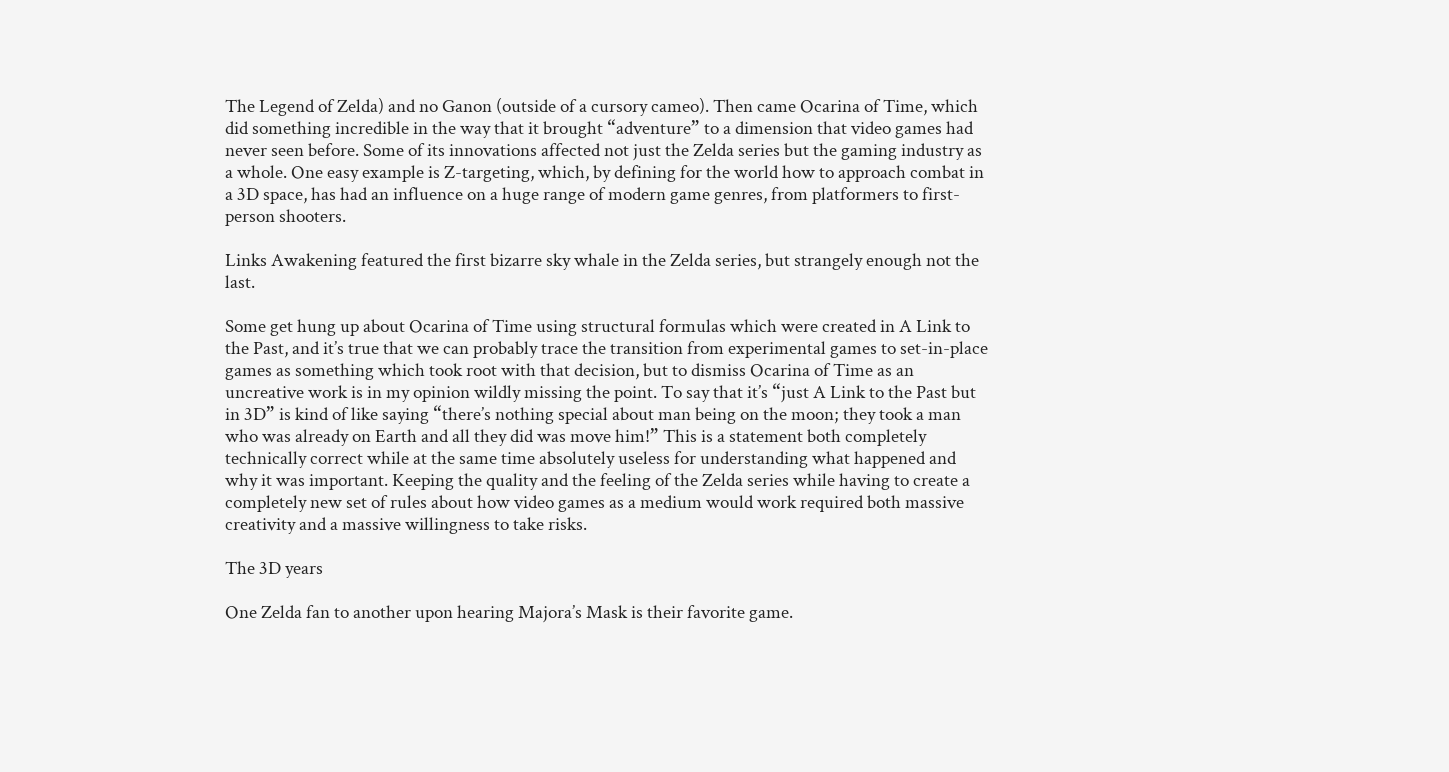The Legend of Zelda) and no Ganon (outside of a cursory cameo). Then came Ocarina of Time, which did something incredible in the way that it brought “adventure” to a dimension that video games had never seen before. Some of its innovations affected not just the Zelda series but the gaming industry as a whole. One easy example is Z-targeting, which, by defining for the world how to approach combat in a 3D space, has had an influence on a huge range of modern game genres, from platformers to first-person shooters.

Links Awakening featured the first bizarre sky whale in the Zelda series, but strangely enough not the last.

Some get hung up about Ocarina of Time using structural formulas which were created in A Link to the Past, and it’s true that we can probably trace the transition from experimental games to set-in-place games as something which took root with that decision, but to dismiss Ocarina of Time as an uncreative work is in my opinion wildly missing the point. To say that it’s “just A Link to the Past but in 3D” is kind of like saying “there’s nothing special about man being on the moon; they took a man who was already on Earth and all they did was move him!” This is a statement both completely technically correct while at the same time absolutely useless for understanding what happened and why it was important. Keeping the quality and the feeling of the Zelda series while having to create a completely new set of rules about how video games as a medium would work required both massive creativity and a massive willingness to take risks.

The 3D years

One Zelda fan to another upon hearing Majora’s Mask is their favorite game.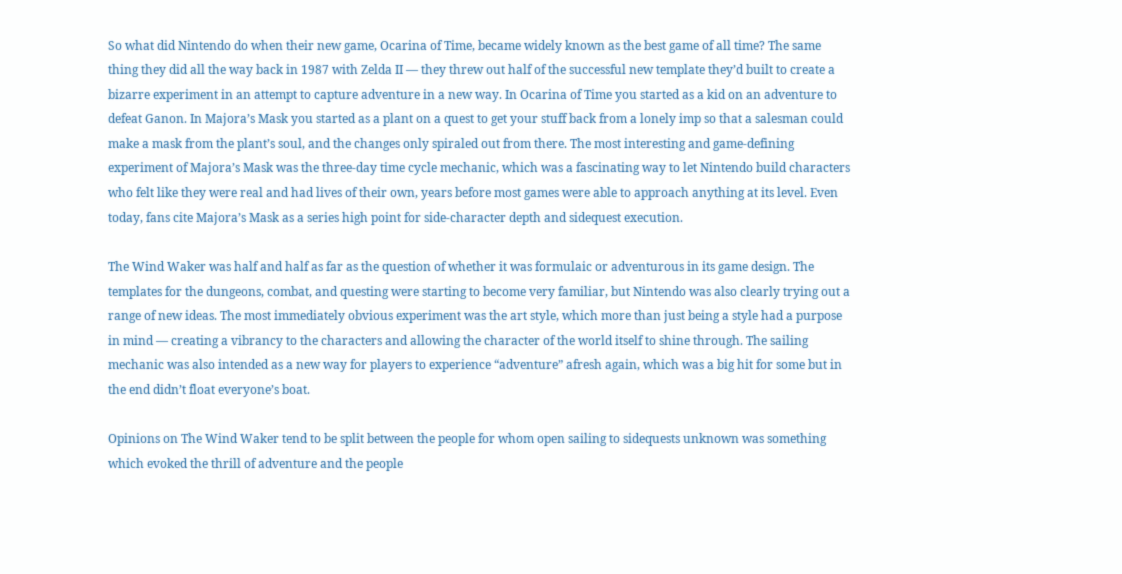So what did Nintendo do when their new game, Ocarina of Time, became widely known as the best game of all time? The same thing they did all the way back in 1987 with Zelda II — they threw out half of the successful new template they’d built to create a bizarre experiment in an attempt to capture adventure in a new way. In Ocarina of Time you started as a kid on an adventure to defeat Ganon. In Majora’s Mask you started as a plant on a quest to get your stuff back from a lonely imp so that a salesman could make a mask from the plant’s soul, and the changes only spiraled out from there. The most interesting and game-defining experiment of Majora’s Mask was the three-day time cycle mechanic, which was a fascinating way to let Nintendo build characters who felt like they were real and had lives of their own, years before most games were able to approach anything at its level. Even today, fans cite Majora’s Mask as a series high point for side-character depth and sidequest execution.

The Wind Waker was half and half as far as the question of whether it was formulaic or adventurous in its game design. The templates for the dungeons, combat, and questing were starting to become very familiar, but Nintendo was also clearly trying out a range of new ideas. The most immediately obvious experiment was the art style, which more than just being a style had a purpose in mind — creating a vibrancy to the characters and allowing the character of the world itself to shine through. The sailing mechanic was also intended as a new way for players to experience “adventure” afresh again, which was a big hit for some but in the end didn’t float everyone’s boat.

Opinions on The Wind Waker tend to be split between the people for whom open sailing to sidequests unknown was something which evoked the thrill of adventure and the people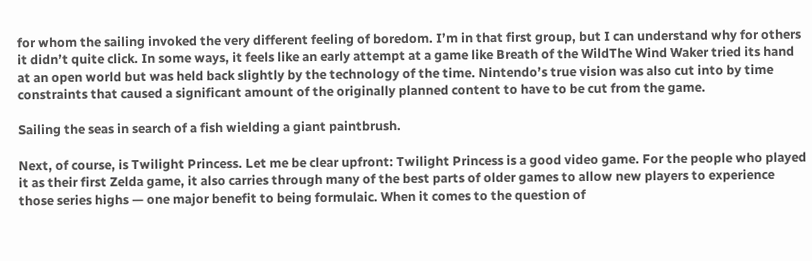for whom the sailing invoked the very different feeling of boredom. I’m in that first group, but I can understand why for others it didn’t quite click. In some ways, it feels like an early attempt at a game like Breath of the WildThe Wind Waker tried its hand at an open world but was held back slightly by the technology of the time. Nintendo’s true vision was also cut into by time constraints that caused a significant amount of the originally planned content to have to be cut from the game.

Sailing the seas in search of a fish wielding a giant paintbrush.

Next, of course, is Twilight Princess. Let me be clear upfront: Twilight Princess is a good video game. For the people who played it as their first Zelda game, it also carries through many of the best parts of older games to allow new players to experience those series highs — one major benefit to being formulaic. When it comes to the question of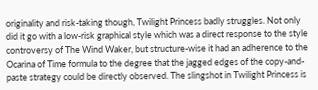originality and risk-taking though, Twilight Princess badly struggles. Not only did it go with a low-risk graphical style which was a direct response to the style controversy of The Wind Waker, but structure-wise it had an adherence to the Ocarina of Time formula to the degree that the jagged edges of the copy-and-paste strategy could be directly observed. The slingshot in Twilight Princess is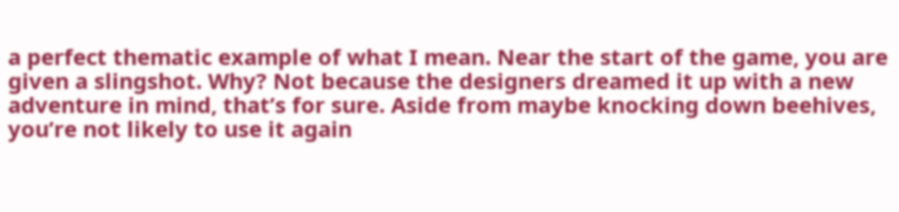a perfect thematic example of what I mean. Near the start of the game, you are given a slingshot. Why? Not because the designers dreamed it up with a new adventure in mind, that’s for sure. Aside from maybe knocking down beehives, you’re not likely to use it again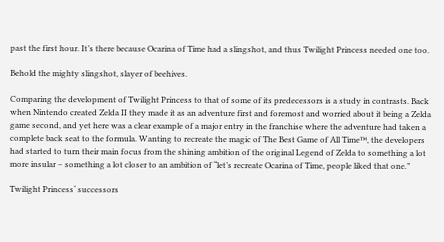past the first hour. It’s there because Ocarina of Time had a slingshot, and thus Twilight Princess needed one too.

Behold the mighty slingshot, slayer of beehives.

Comparing the development of Twilight Princess to that of some of its predecessors is a study in contrasts. Back when Nintendo created Zelda II they made it as an adventure first and foremost and worried about it being a Zelda game second, and yet here was a clear example of a major entry in the franchise where the adventure had taken a complete back seat to the formula. Wanting to recreate the magic of The Best Game of All Time™, the developers had started to turn their main focus from the shining ambition of the original Legend of Zelda to something a lot more insular – something a lot closer to an ambition of “let’s recreate Ocarina of Time, people liked that one.”

Twilight Princess‘ successors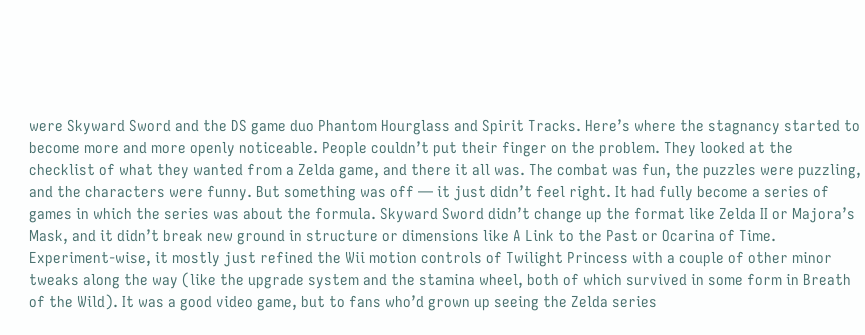were Skyward Sword and the DS game duo Phantom Hourglass and Spirit Tracks. Here’s where the stagnancy started to become more and more openly noticeable. People couldn’t put their finger on the problem. They looked at the checklist of what they wanted from a Zelda game, and there it all was. The combat was fun, the puzzles were puzzling, and the characters were funny. But something was off — it just didn’t feel right. It had fully become a series of games in which the series was about the formula. Skyward Sword didn’t change up the format like Zelda II or Majora’s Mask, and it didn’t break new ground in structure or dimensions like A Link to the Past or Ocarina of Time. Experiment-wise, it mostly just refined the Wii motion controls of Twilight Princess with a couple of other minor tweaks along the way (like the upgrade system and the stamina wheel, both of which survived in some form in Breath of the Wild). It was a good video game, but to fans who’d grown up seeing the Zelda series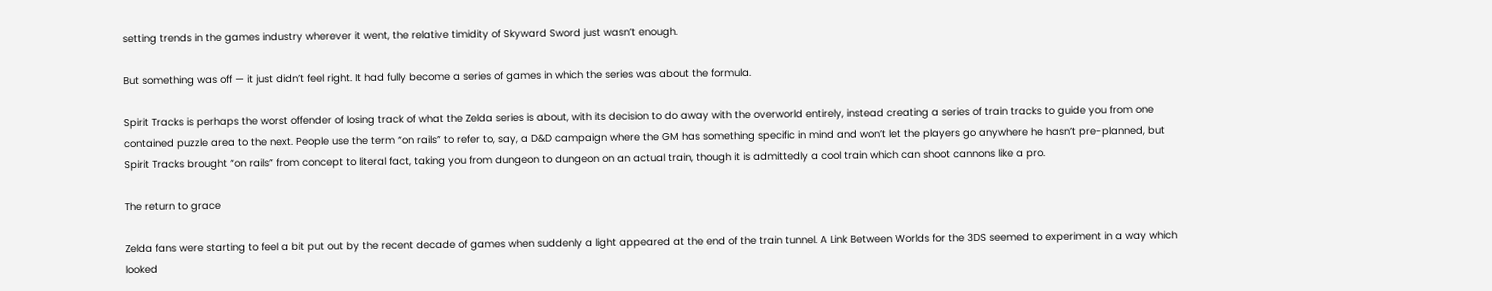setting trends in the games industry wherever it went, the relative timidity of Skyward Sword just wasn’t enough.

But something was off — it just didn’t feel right. It had fully become a series of games in which the series was about the formula.

Spirit Tracks is perhaps the worst offender of losing track of what the Zelda series is about, with its decision to do away with the overworld entirely, instead creating a series of train tracks to guide you from one contained puzzle area to the next. People use the term “on rails” to refer to, say, a D&D campaign where the GM has something specific in mind and won’t let the players go anywhere he hasn’t pre-planned, but Spirit Tracks brought “on rails” from concept to literal fact, taking you from dungeon to dungeon on an actual train, though it is admittedly a cool train which can shoot cannons like a pro.

The return to grace

Zelda fans were starting to feel a bit put out by the recent decade of games when suddenly a light appeared at the end of the train tunnel. A Link Between Worlds for the 3DS seemed to experiment in a way which looked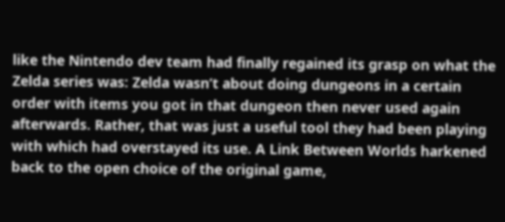like the Nintendo dev team had finally regained its grasp on what the Zelda series was: Zelda wasn’t about doing dungeons in a certain order with items you got in that dungeon then never used again afterwards. Rather, that was just a useful tool they had been playing with which had overstayed its use. A Link Between Worlds harkened back to the open choice of the original game,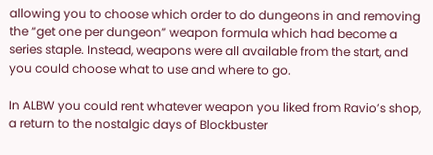allowing you to choose which order to do dungeons in and removing the “get one per dungeon” weapon formula which had become a series staple. Instead, weapons were all available from the start, and you could choose what to use and where to go.

In ALBW you could rent whatever weapon you liked from Ravio’s shop, a return to the nostalgic days of Blockbuster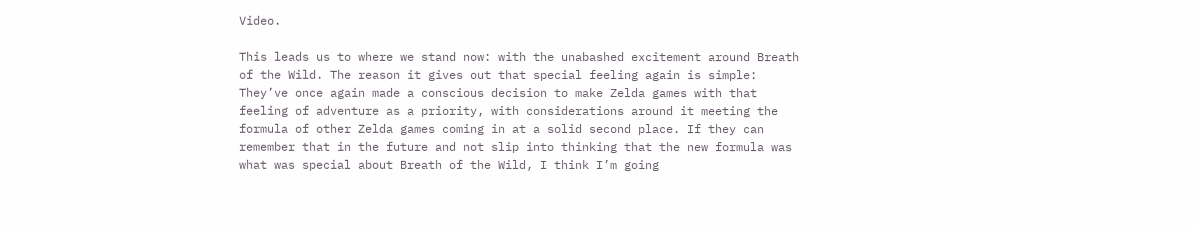Video.

This leads us to where we stand now: with the unabashed excitement around Breath of the Wild. The reason it gives out that special feeling again is simple: They’ve once again made a conscious decision to make Zelda games with that feeling of adventure as a priority, with considerations around it meeting the formula of other Zelda games coming in at a solid second place. If they can remember that in the future and not slip into thinking that the new formula was what was special about Breath of the Wild, I think I’m going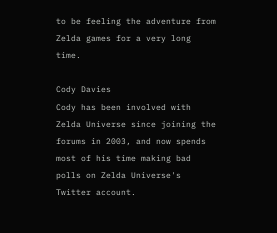to be feeling the adventure from Zelda games for a very long time.

Cody Davies
Cody has been involved with Zelda Universe since joining the forums in 2003, and now spends most of his time making bad polls on Zelda Universe's Twitter account.